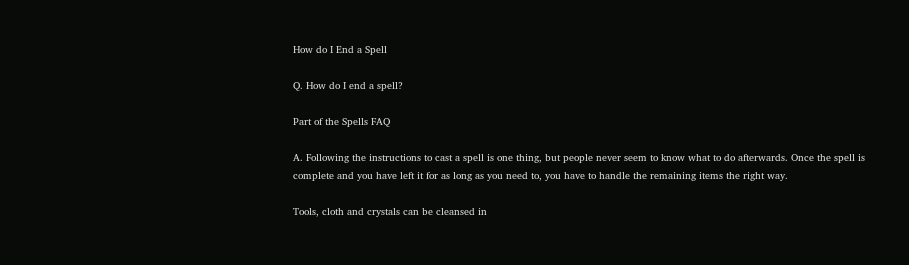How do I End a Spell

Q. How do I end a spell?

Part of the Spells FAQ

A. Following the instructions to cast a spell is one thing, but people never seem to know what to do afterwards. Once the spell is complete and you have left it for as long as you need to, you have to handle the remaining items the right way.

Tools, cloth and crystals can be cleansed in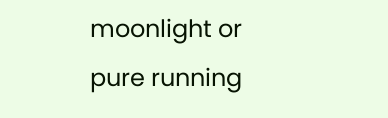moonlight or pure running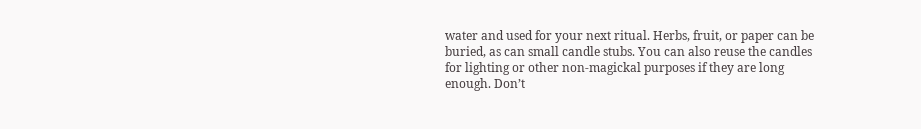water and used for your next ritual. Herbs, fruit, or paper can be buried, as can small candle stubs. You can also reuse the candles for lighting or other non-magickal purposes if they are long enough. Don’t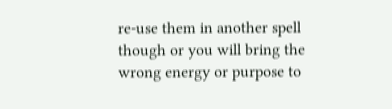re-use them in another spell though or you will bring the wrong energy or purpose to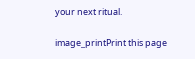your next ritual.

image_printPrint this page